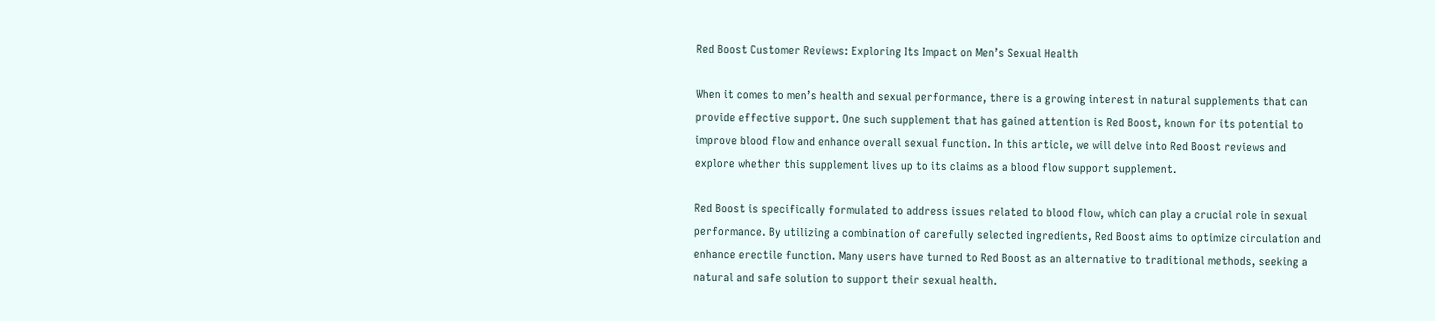Red Boost Customer Reviews: Exploring Its Impact on Men’s Sexual Health

When it comes to men’s health and sexual performance, there is a growing interest in natural supplements that can provide effective support. One such supplement that has gained attention is Red Boost, known for its potential to improve blood flow and enhance overall sexual function. In this article, we will delve into Red Boost reviews and explore whether this supplement lives up to its claims as a blood flow support supplement.

Red Boost is specifically formulated to address issues related to blood flow, which can play a crucial role in sexual performance. By utilizing a combination of carefully selected ingredients, Red Boost aims to optimize circulation and enhance erectile function. Many users have turned to Red Boost as an alternative to traditional methods, seeking a natural and safe solution to support their sexual health.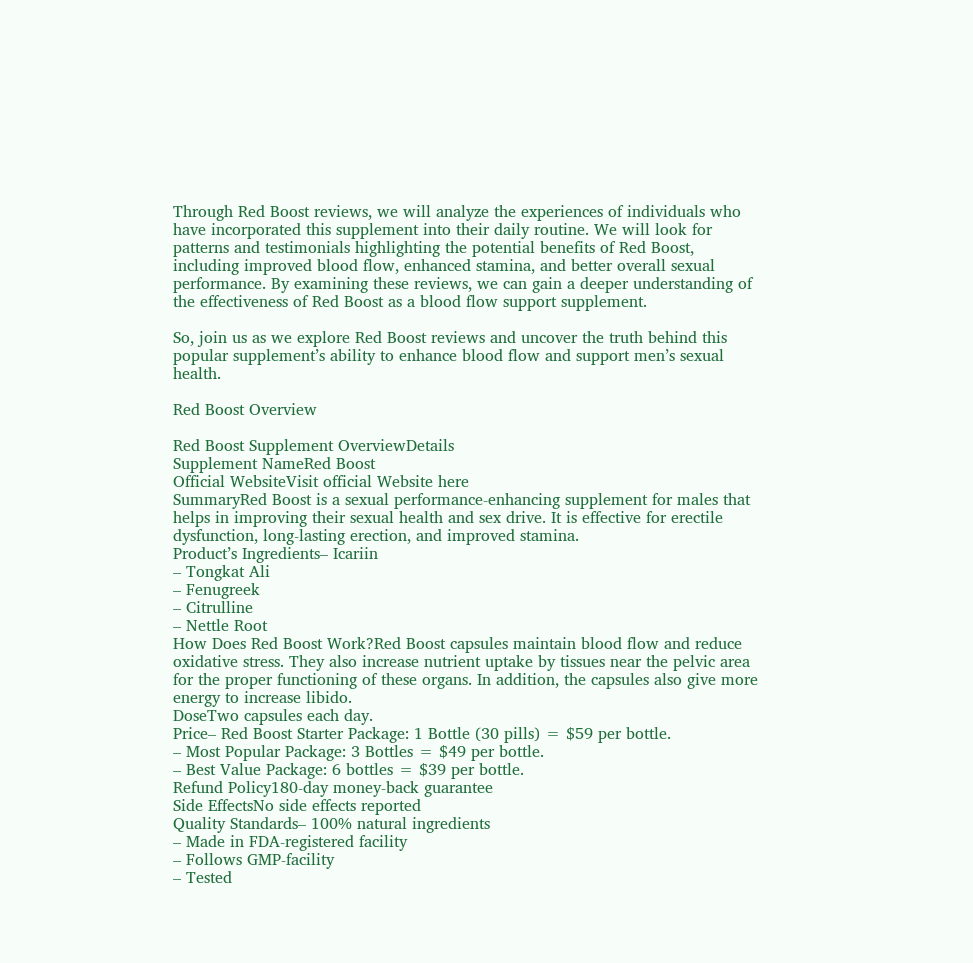Through Red Boost reviews, we will analyze the experiences of individuals who have incorporated this supplement into their daily routine. We will look for patterns and testimonials highlighting the potential benefits of Red Boost, including improved blood flow, enhanced stamina, and better overall sexual performance. By examining these reviews, we can gain a deeper understanding of the effectiveness of Red Boost as a blood flow support supplement.

So, join us as we explore Red Boost reviews and uncover the truth behind this popular supplement’s ability to enhance blood flow and support men’s sexual health.

Red Boost Overview

Red Boost Supplement OverviewDetails
Supplement NameRed Boost
Official WebsiteVisit official Website here
SummaryRed Boost is a sexual performance-enhancing supplement for males that helps in improving their sexual health and sex drive. It is effective for erectile dysfunction, long-lasting erection, and improved stamina.
Product’s Ingredients– Icariin
– Tongkat Ali
– Fenugreek
– Citrulline
– Nettle Root
How Does Red Boost Work?Red Boost capsules maintain blood flow and reduce oxidative stress. They also increase nutrient uptake by tissues near the pelvic area for the proper functioning of these organs. In addition, the capsules also give more energy to increase libido.
DoseTwo capsules each day.
Price– Red Boost Starter Package: 1 Bottle (30 pills) = $59 per bottle.
– Most Popular Package: 3 Bottles = $49 per bottle.
– Best Value Package: 6 bottles = $39 per bottle.
Refund Policy180-day money-back guarantee
Side EffectsNo side effects reported
Quality Standards– 100% natural ingredients
– Made in FDA-registered facility
– Follows GMP-facility
– Tested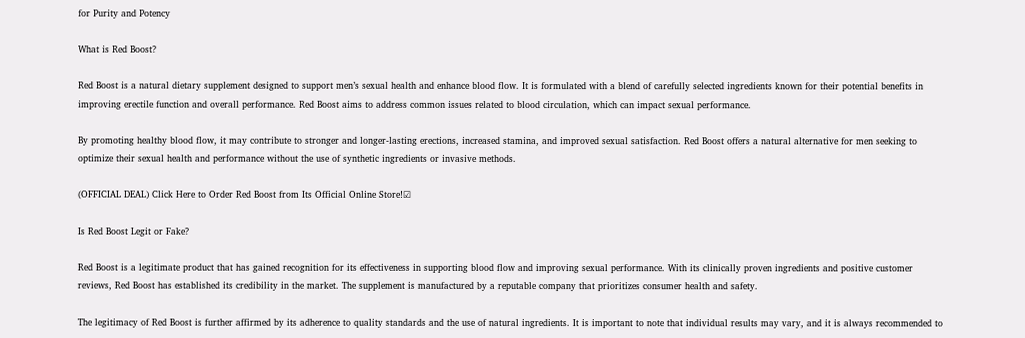for Purity and Potency

What is Red Boost?

Red Boost is a natural dietary supplement designed to support men’s sexual health and enhance blood flow. It is formulated with a blend of carefully selected ingredients known for their potential benefits in improving erectile function and overall performance. Red Boost aims to address common issues related to blood circulation, which can impact sexual performance.

By promoting healthy blood flow, it may contribute to stronger and longer-lasting erections, increased stamina, and improved sexual satisfaction. Red Boost offers a natural alternative for men seeking to optimize their sexual health and performance without the use of synthetic ingredients or invasive methods.

(OFFICIAL DEAL) Click Here to Order Red Boost from Its Official Online Store!☑

Is Red Boost Legit or Fake?

Red Boost is a legitimate product that has gained recognition for its effectiveness in supporting blood flow and improving sexual performance. With its clinically proven ingredients and positive customer reviews, Red Boost has established its credibility in the market. The supplement is manufactured by a reputable company that prioritizes consumer health and safety.

The legitimacy of Red Boost is further affirmed by its adherence to quality standards and the use of natural ingredients. It is important to note that individual results may vary, and it is always recommended to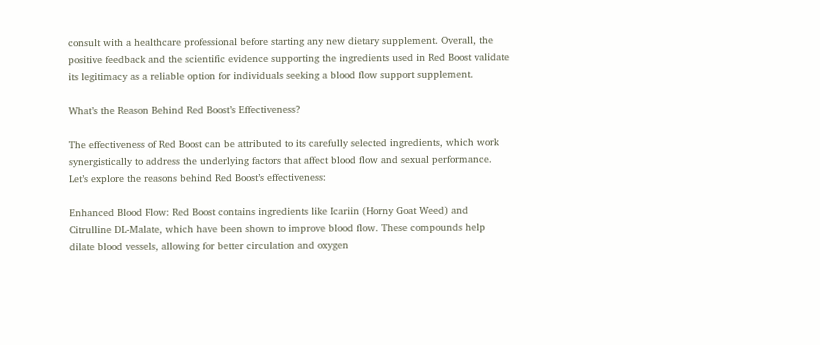consult with a healthcare professional before starting any new dietary supplement. Overall, the positive feedback and the scientific evidence supporting the ingredients used in Red Boost validate its legitimacy as a reliable option for individuals seeking a blood flow support supplement.

What’s the Reason Behind Red Boost’s Effectiveness?

The effectiveness of Red Boost can be attributed to its carefully selected ingredients, which work synergistically to address the underlying factors that affect blood flow and sexual performance. Let’s explore the reasons behind Red Boost’s effectiveness:

Enhanced Blood Flow: Red Boost contains ingredients like Icariin (Horny Goat Weed) and Citrulline DL-Malate, which have been shown to improve blood flow. These compounds help dilate blood vessels, allowing for better circulation and oxygen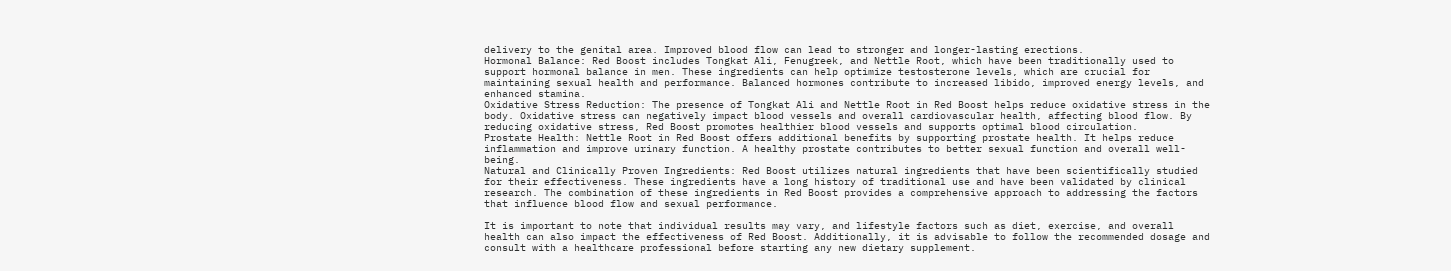delivery to the genital area. Improved blood flow can lead to stronger and longer-lasting erections.
Hormonal Balance: Red Boost includes Tongkat Ali, Fenugreek, and Nettle Root, which have been traditionally used to support hormonal balance in men. These ingredients can help optimize testosterone levels, which are crucial for maintaining sexual health and performance. Balanced hormones contribute to increased libido, improved energy levels, and enhanced stamina.
Oxidative Stress Reduction: The presence of Tongkat Ali and Nettle Root in Red Boost helps reduce oxidative stress in the body. Oxidative stress can negatively impact blood vessels and overall cardiovascular health, affecting blood flow. By reducing oxidative stress, Red Boost promotes healthier blood vessels and supports optimal blood circulation.
Prostate Health: Nettle Root in Red Boost offers additional benefits by supporting prostate health. It helps reduce inflammation and improve urinary function. A healthy prostate contributes to better sexual function and overall well-being.
Natural and Clinically Proven Ingredients: Red Boost utilizes natural ingredients that have been scientifically studied for their effectiveness. These ingredients have a long history of traditional use and have been validated by clinical research. The combination of these ingredients in Red Boost provides a comprehensive approach to addressing the factors that influence blood flow and sexual performance.

It is important to note that individual results may vary, and lifestyle factors such as diet, exercise, and overall health can also impact the effectiveness of Red Boost. Additionally, it is advisable to follow the recommended dosage and consult with a healthcare professional before starting any new dietary supplement.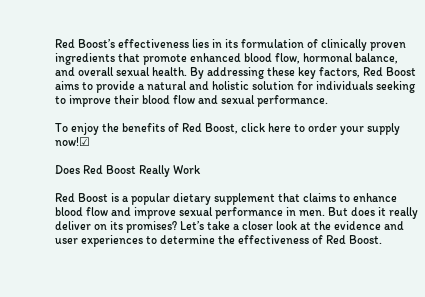Red Boost’s effectiveness lies in its formulation of clinically proven ingredients that promote enhanced blood flow, hormonal balance, and overall sexual health. By addressing these key factors, Red Boost aims to provide a natural and holistic solution for individuals seeking to improve their blood flow and sexual performance.

To enjoy the benefits of Red Boost, click here to order your supply now!☑

Does Red Boost Really Work

Red Boost is a popular dietary supplement that claims to enhance blood flow and improve sexual performance in men. But does it really deliver on its promises? Let’s take a closer look at the evidence and user experiences to determine the effectiveness of Red Boost.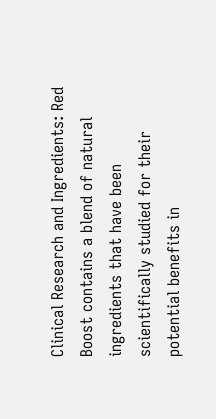Clinical Research and Ingredients: Red Boost contains a blend of natural ingredients that have been scientifically studied for their potential benefits in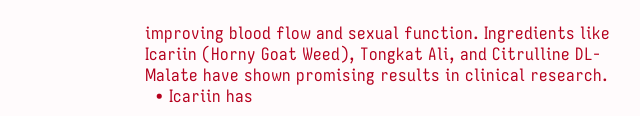improving blood flow and sexual function. Ingredients like Icariin (Horny Goat Weed), Tongkat Ali, and Citrulline DL-Malate have shown promising results in clinical research.
  • Icariin has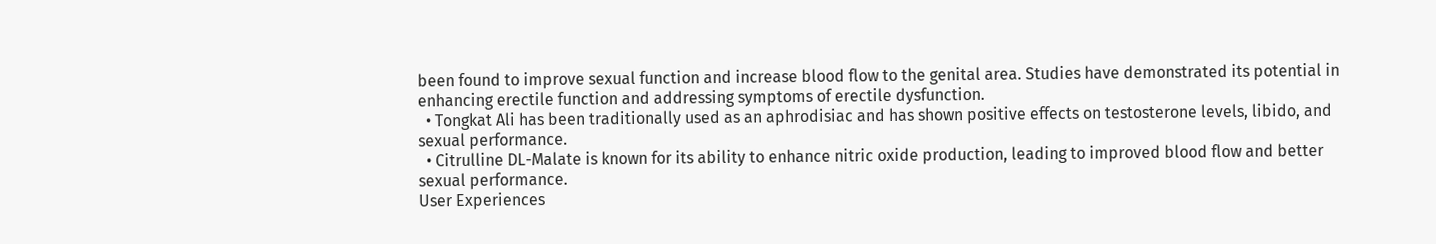been found to improve sexual function and increase blood flow to the genital area. Studies have demonstrated its potential in enhancing erectile function and addressing symptoms of erectile dysfunction.
  • Tongkat Ali has been traditionally used as an aphrodisiac and has shown positive effects on testosterone levels, libido, and sexual performance.
  • Citrulline DL-Malate is known for its ability to enhance nitric oxide production, leading to improved blood flow and better sexual performance.
User Experiences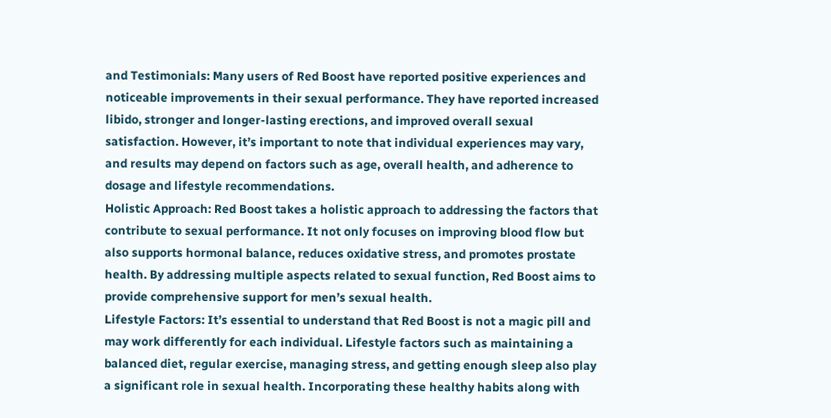and Testimonials: Many users of Red Boost have reported positive experiences and noticeable improvements in their sexual performance. They have reported increased libido, stronger and longer-lasting erections, and improved overall sexual satisfaction. However, it’s important to note that individual experiences may vary, and results may depend on factors such as age, overall health, and adherence to dosage and lifestyle recommendations.
Holistic Approach: Red Boost takes a holistic approach to addressing the factors that contribute to sexual performance. It not only focuses on improving blood flow but also supports hormonal balance, reduces oxidative stress, and promotes prostate health. By addressing multiple aspects related to sexual function, Red Boost aims to provide comprehensive support for men’s sexual health.
Lifestyle Factors: It’s essential to understand that Red Boost is not a magic pill and may work differently for each individual. Lifestyle factors such as maintaining a balanced diet, regular exercise, managing stress, and getting enough sleep also play a significant role in sexual health. Incorporating these healthy habits along with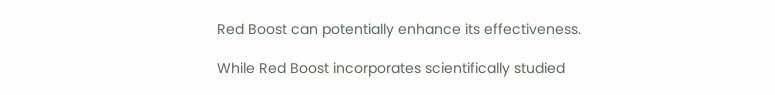Red Boost can potentially enhance its effectiveness.

While Red Boost incorporates scientifically studied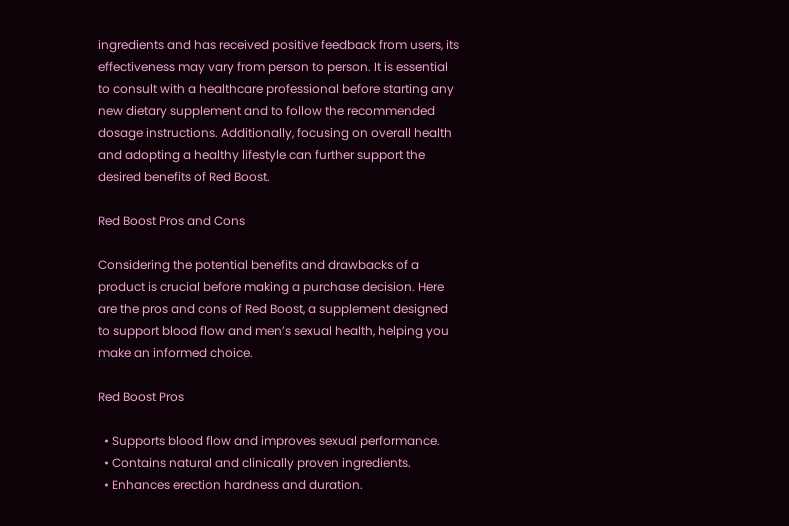ingredients and has received positive feedback from users, its effectiveness may vary from person to person. It is essential to consult with a healthcare professional before starting any new dietary supplement and to follow the recommended dosage instructions. Additionally, focusing on overall health and adopting a healthy lifestyle can further support the desired benefits of Red Boost.

Red Boost Pros and Cons

Considering the potential benefits and drawbacks of a product is crucial before making a purchase decision. Here are the pros and cons of Red Boost, a supplement designed to support blood flow and men’s sexual health, helping you make an informed choice.

Red Boost Pros

  • Supports blood flow and improves sexual performance.
  • Contains natural and clinically proven ingredients.
  • Enhances erection hardness and duration.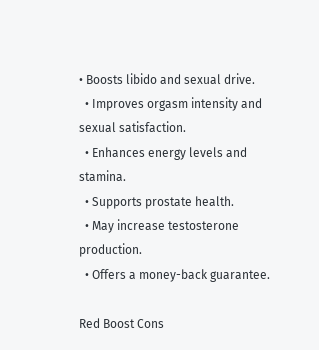• Boosts libido and sexual drive.
  • Improves orgasm intensity and sexual satisfaction.
  • Enhances energy levels and stamina.
  • Supports prostate health.
  • May increase testosterone production.
  • Offers a money-back guarantee.

Red Boost Cons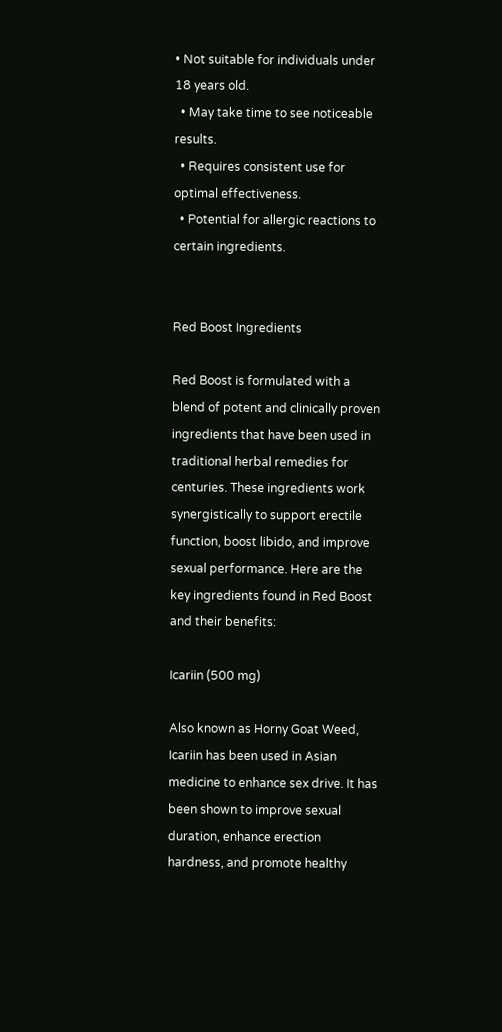• Not suitable for individuals under 18 years old.
  • May take time to see noticeable results.
  • Requires consistent use for optimal effectiveness.
  • Potential for allergic reactions to certain ingredients.


Red Boost Ingredients

Red Boost is formulated with a blend of potent and clinically proven ingredients that have been used in traditional herbal remedies for centuries. These ingredients work synergistically to support erectile function, boost libido, and improve sexual performance. Here are the key ingredients found in Red Boost and their benefits:

Icariin (500 mg)

Also known as Horny Goat Weed, Icariin has been used in Asian medicine to enhance sex drive. It has been shown to improve sexual duration, enhance erection hardness, and promote healthy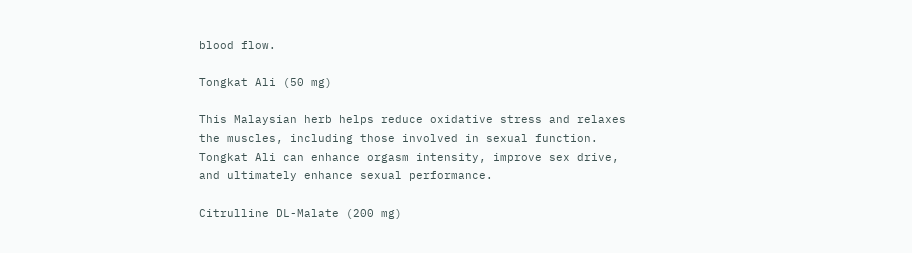blood flow.

Tongkat Ali (50 mg)

This Malaysian herb helps reduce oxidative stress and relaxes the muscles, including those involved in sexual function. Tongkat Ali can enhance orgasm intensity, improve sex drive, and ultimately enhance sexual performance.

Citrulline DL-Malate (200 mg)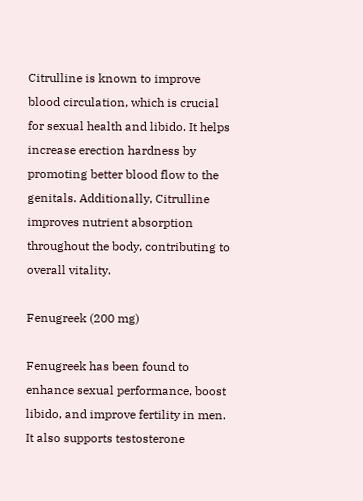Citrulline is known to improve blood circulation, which is crucial for sexual health and libido. It helps increase erection hardness by promoting better blood flow to the genitals. Additionally, Citrulline improves nutrient absorption throughout the body, contributing to overall vitality.

Fenugreek (200 mg)

Fenugreek has been found to enhance sexual performance, boost libido, and improve fertility in men. It also supports testosterone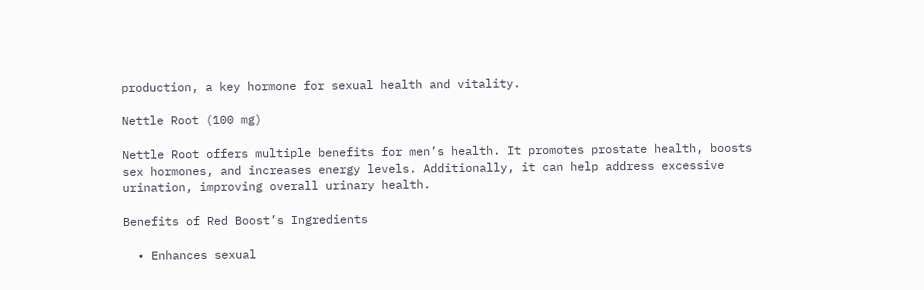production, a key hormone for sexual health and vitality.

Nettle Root (100 mg)

Nettle Root offers multiple benefits for men’s health. It promotes prostate health, boosts sex hormones, and increases energy levels. Additionally, it can help address excessive urination, improving overall urinary health.

Benefits of Red Boost’s Ingredients

  • Enhances sexual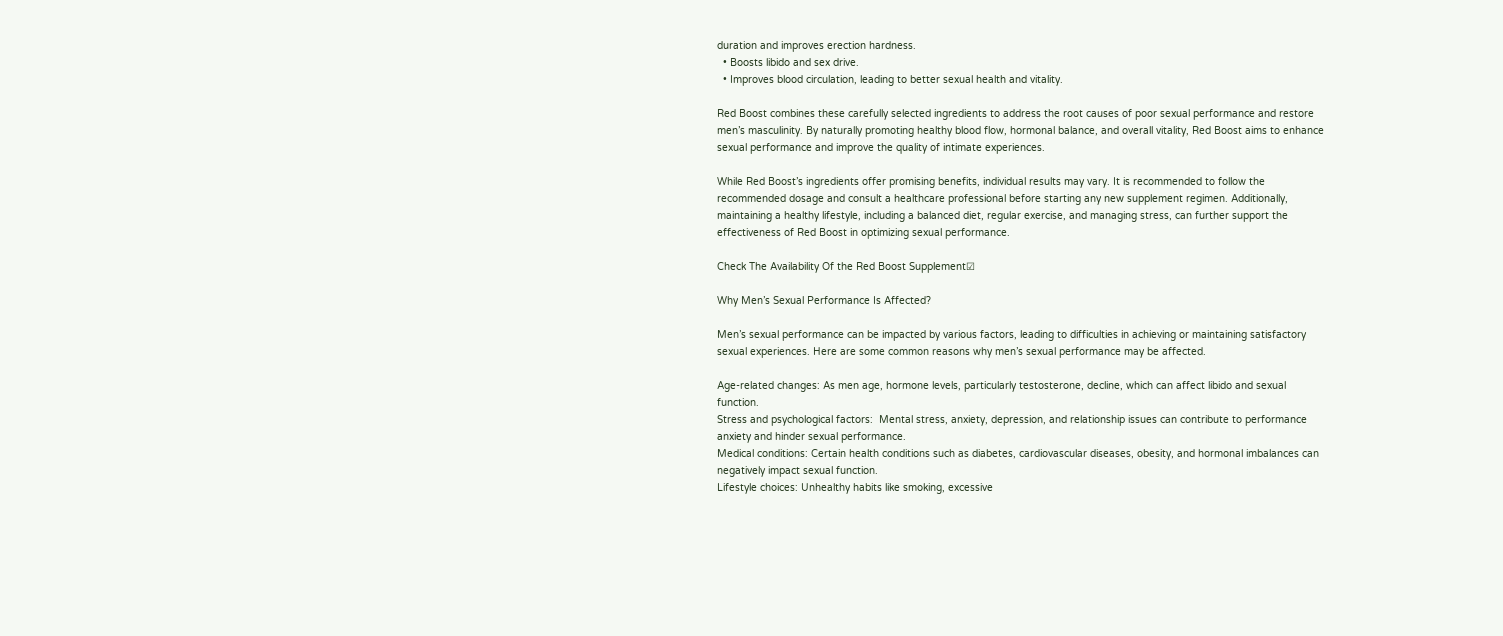duration and improves erection hardness.
  • Boosts libido and sex drive.
  • Improves blood circulation, leading to better sexual health and vitality.

Red Boost combines these carefully selected ingredients to address the root causes of poor sexual performance and restore men’s masculinity. By naturally promoting healthy blood flow, hormonal balance, and overall vitality, Red Boost aims to enhance sexual performance and improve the quality of intimate experiences.

While Red Boost’s ingredients offer promising benefits, individual results may vary. It is recommended to follow the recommended dosage and consult a healthcare professional before starting any new supplement regimen. Additionally, maintaining a healthy lifestyle, including a balanced diet, regular exercise, and managing stress, can further support the effectiveness of Red Boost in optimizing sexual performance.

Check The Availability Of the Red Boost Supplement☑

Why Men’s Sexual Performance Is Affected?

Men’s sexual performance can be impacted by various factors, leading to difficulties in achieving or maintaining satisfactory sexual experiences. Here are some common reasons why men’s sexual performance may be affected.

Age-related changes: As men age, hormone levels, particularly testosterone, decline, which can affect libido and sexual function.
Stress and psychological factors:  Mental stress, anxiety, depression, and relationship issues can contribute to performance anxiety and hinder sexual performance.
Medical conditions: Certain health conditions such as diabetes, cardiovascular diseases, obesity, and hormonal imbalances can negatively impact sexual function.
Lifestyle choices: Unhealthy habits like smoking, excessive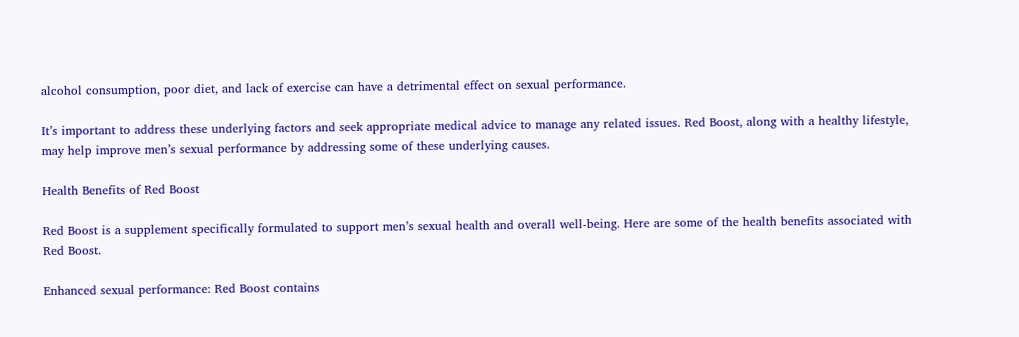alcohol consumption, poor diet, and lack of exercise can have a detrimental effect on sexual performance.

It’s important to address these underlying factors and seek appropriate medical advice to manage any related issues. Red Boost, along with a healthy lifestyle, may help improve men’s sexual performance by addressing some of these underlying causes.

Health Benefits of Red Boost

Red Boost is a supplement specifically formulated to support men’s sexual health and overall well-being. Here are some of the health benefits associated with Red Boost.

Enhanced sexual performance: Red Boost contains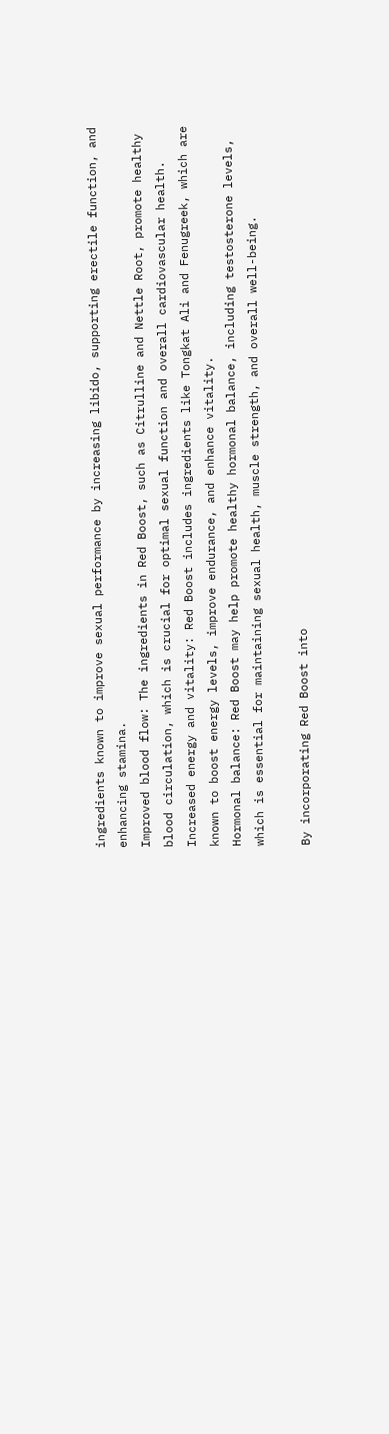ingredients known to improve sexual performance by increasing libido, supporting erectile function, and enhancing stamina.
Improved blood flow: The ingredients in Red Boost, such as Citrulline and Nettle Root, promote healthy blood circulation, which is crucial for optimal sexual function and overall cardiovascular health.
Increased energy and vitality: Red Boost includes ingredients like Tongkat Ali and Fenugreek, which are known to boost energy levels, improve endurance, and enhance vitality.
Hormonal balance: Red Boost may help promote healthy hormonal balance, including testosterone levels, which is essential for maintaining sexual health, muscle strength, and overall well-being.

By incorporating Red Boost into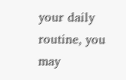your daily routine, you may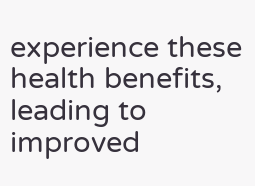experience these health benefits, leading to improved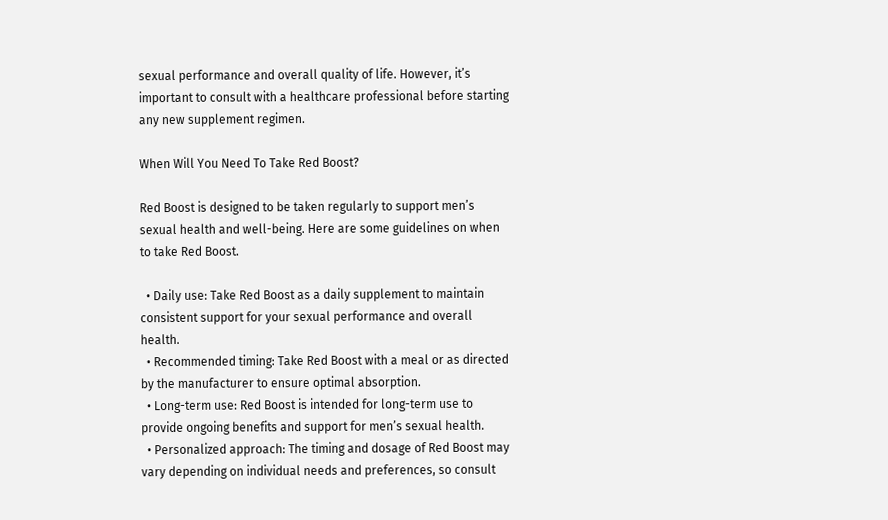sexual performance and overall quality of life. However, it’s important to consult with a healthcare professional before starting any new supplement regimen.

When Will You Need To Take Red Boost?

Red Boost is designed to be taken regularly to support men’s sexual health and well-being. Here are some guidelines on when to take Red Boost.

  • Daily use: Take Red Boost as a daily supplement to maintain consistent support for your sexual performance and overall health.
  • Recommended timing: Take Red Boost with a meal or as directed by the manufacturer to ensure optimal absorption.
  • Long-term use: Red Boost is intended for long-term use to provide ongoing benefits and support for men’s sexual health.
  • Personalized approach: The timing and dosage of Red Boost may vary depending on individual needs and preferences, so consult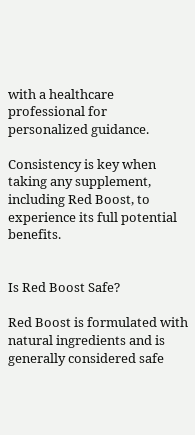with a healthcare professional for personalized guidance.

Consistency is key when taking any supplement, including Red Boost, to experience its full potential benefits.


Is Red Boost Safe?

Red Boost is formulated with natural ingredients and is generally considered safe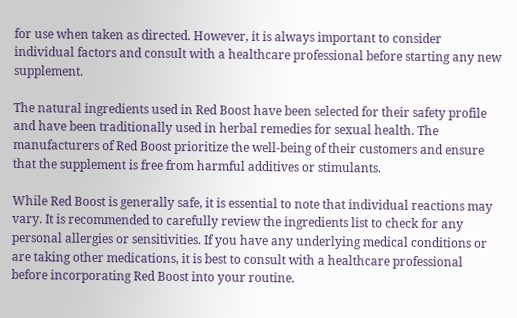for use when taken as directed. However, it is always important to consider individual factors and consult with a healthcare professional before starting any new supplement.

The natural ingredients used in Red Boost have been selected for their safety profile and have been traditionally used in herbal remedies for sexual health. The manufacturers of Red Boost prioritize the well-being of their customers and ensure that the supplement is free from harmful additives or stimulants.

While Red Boost is generally safe, it is essential to note that individual reactions may vary. It is recommended to carefully review the ingredients list to check for any personal allergies or sensitivities. If you have any underlying medical conditions or are taking other medications, it is best to consult with a healthcare professional before incorporating Red Boost into your routine.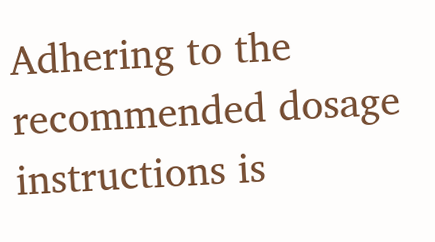Adhering to the recommended dosage instructions is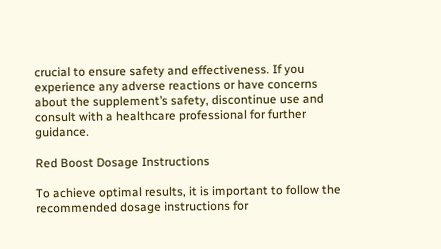crucial to ensure safety and effectiveness. If you experience any adverse reactions or have concerns about the supplement’s safety, discontinue use and consult with a healthcare professional for further guidance.

Red Boost Dosage Instructions

To achieve optimal results, it is important to follow the recommended dosage instructions for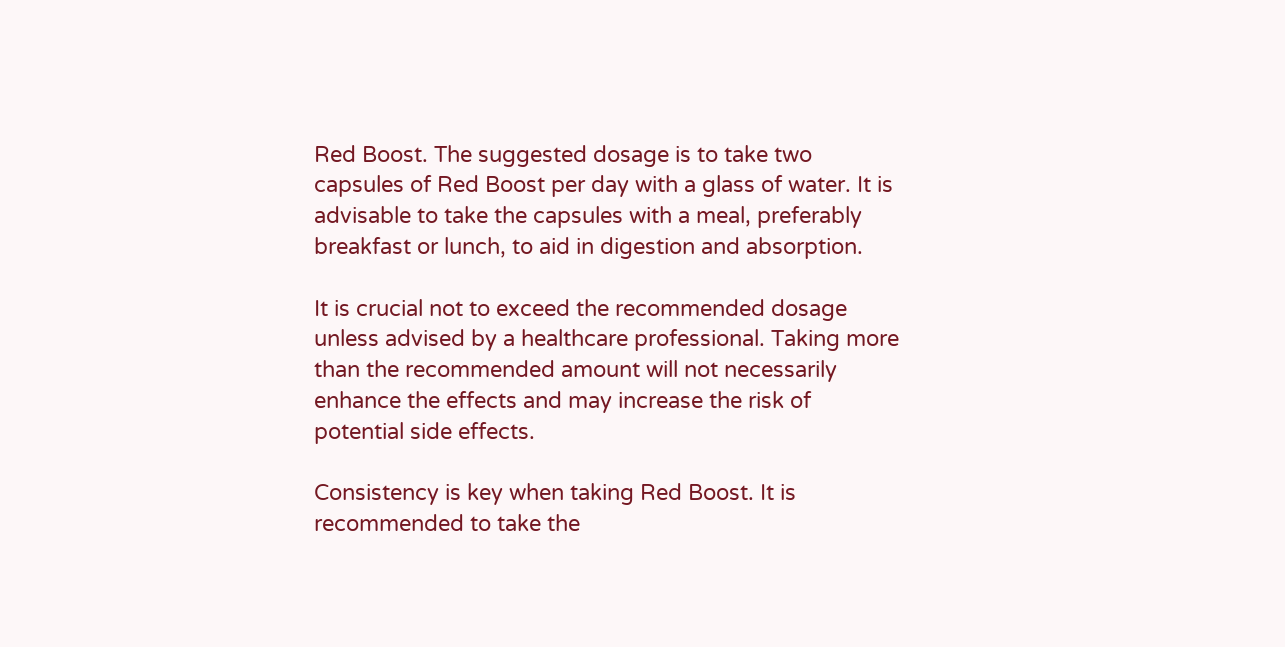Red Boost. The suggested dosage is to take two capsules of Red Boost per day with a glass of water. It is advisable to take the capsules with a meal, preferably breakfast or lunch, to aid in digestion and absorption.

It is crucial not to exceed the recommended dosage unless advised by a healthcare professional. Taking more than the recommended amount will not necessarily enhance the effects and may increase the risk of potential side effects.

Consistency is key when taking Red Boost. It is recommended to take the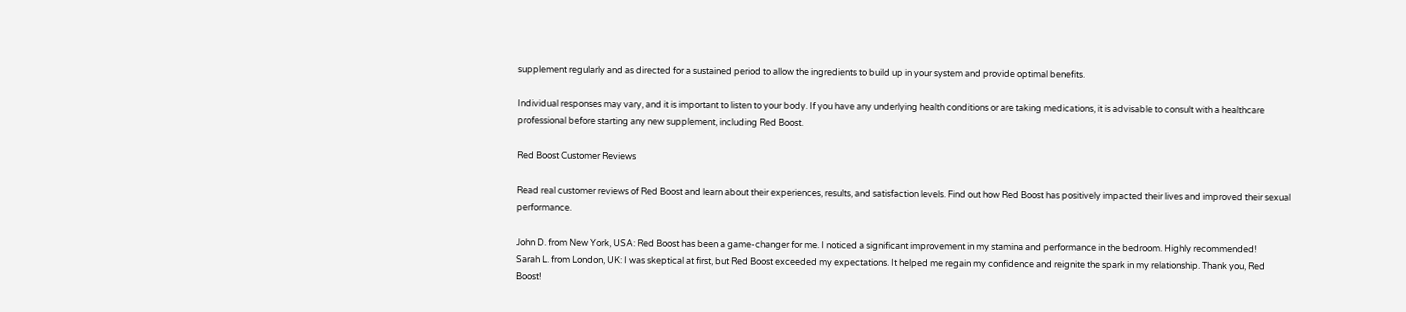supplement regularly and as directed for a sustained period to allow the ingredients to build up in your system and provide optimal benefits.

Individual responses may vary, and it is important to listen to your body. If you have any underlying health conditions or are taking medications, it is advisable to consult with a healthcare professional before starting any new supplement, including Red Boost.

Red Boost Customer Reviews

Read real customer reviews of Red Boost and learn about their experiences, results, and satisfaction levels. Find out how Red Boost has positively impacted their lives and improved their sexual performance.

John D. from New York, USA: Red Boost has been a game-changer for me. I noticed a significant improvement in my stamina and performance in the bedroom. Highly recommended!
Sarah L. from London, UK: I was skeptical at first, but Red Boost exceeded my expectations. It helped me regain my confidence and reignite the spark in my relationship. Thank you, Red Boost!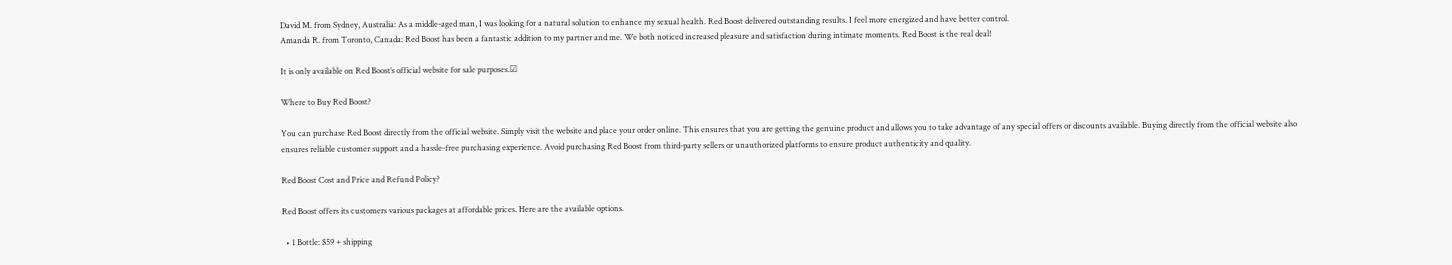David M. from Sydney, Australia: As a middle-aged man, I was looking for a natural solution to enhance my sexual health. Red Boost delivered outstanding results. I feel more energized and have better control.
Amanda R. from Toronto, Canada: Red Boost has been a fantastic addition to my partner and me. We both noticed increased pleasure and satisfaction during intimate moments. Red Boost is the real deal!

It is only available on Red Boost’s official website for sale purposes.☑

Where to Buy Red Boost?

You can purchase Red Boost directly from the official website. Simply visit the website and place your order online. This ensures that you are getting the genuine product and allows you to take advantage of any special offers or discounts available. Buying directly from the official website also ensures reliable customer support and a hassle-free purchasing experience. Avoid purchasing Red Boost from third-party sellers or unauthorized platforms to ensure product authenticity and quality.

Red Boost Cost and Price and Refund Policy?

Red Boost offers its customers various packages at affordable prices. Here are the available options.

  • 1 Bottle: $59 + shipping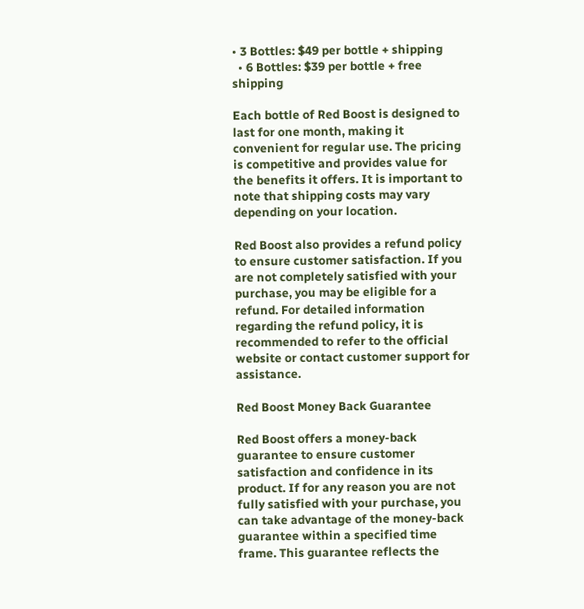• 3 Bottles: $49 per bottle + shipping
  • 6 Bottles: $39 per bottle + free shipping

Each bottle of Red Boost is designed to last for one month, making it convenient for regular use. The pricing is competitive and provides value for the benefits it offers. It is important to note that shipping costs may vary depending on your location.

Red Boost also provides a refund policy to ensure customer satisfaction. If you are not completely satisfied with your purchase, you may be eligible for a refund. For detailed information regarding the refund policy, it is recommended to refer to the official website or contact customer support for assistance.

Red Boost Money Back Guarantee

Red Boost offers a money-back guarantee to ensure customer satisfaction and confidence in its product. If for any reason you are not fully satisfied with your purchase, you can take advantage of the money-back guarantee within a specified time frame. This guarantee reflects the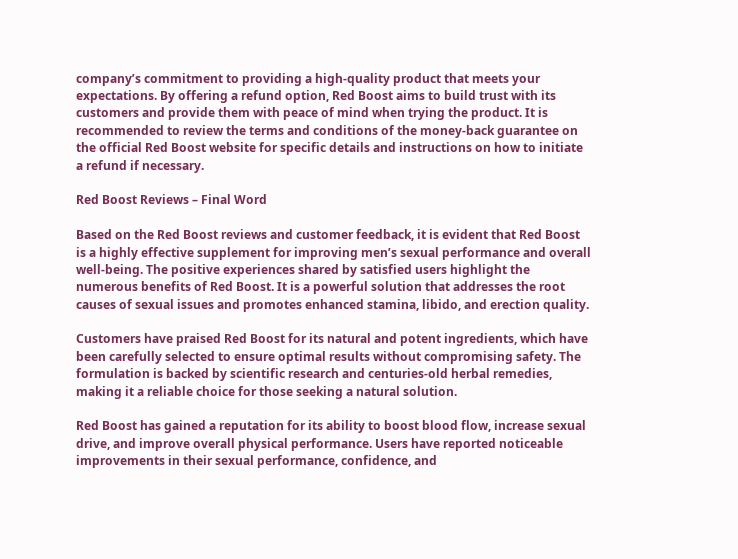company’s commitment to providing a high-quality product that meets your expectations. By offering a refund option, Red Boost aims to build trust with its customers and provide them with peace of mind when trying the product. It is recommended to review the terms and conditions of the money-back guarantee on the official Red Boost website for specific details and instructions on how to initiate a refund if necessary.

Red Boost Reviews – Final Word

Based on the Red Boost reviews and customer feedback, it is evident that Red Boost is a highly effective supplement for improving men’s sexual performance and overall well-being. The positive experiences shared by satisfied users highlight the numerous benefits of Red Boost. It is a powerful solution that addresses the root causes of sexual issues and promotes enhanced stamina, libido, and erection quality.

Customers have praised Red Boost for its natural and potent ingredients, which have been carefully selected to ensure optimal results without compromising safety. The formulation is backed by scientific research and centuries-old herbal remedies, making it a reliable choice for those seeking a natural solution.

Red Boost has gained a reputation for its ability to boost blood flow, increase sexual drive, and improve overall physical performance. Users have reported noticeable improvements in their sexual performance, confidence, and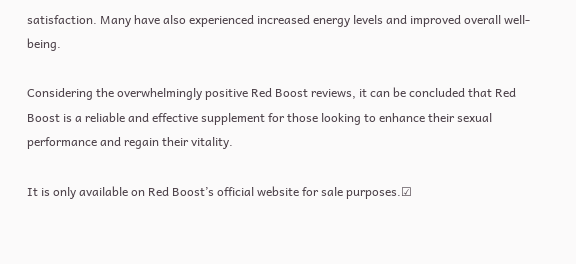satisfaction. Many have also experienced increased energy levels and improved overall well-being.

Considering the overwhelmingly positive Red Boost reviews, it can be concluded that Red Boost is a reliable and effective supplement for those looking to enhance their sexual performance and regain their vitality.

It is only available on Red Boost’s official website for sale purposes.☑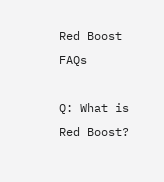Red Boost FAQs

Q: What is Red Boost?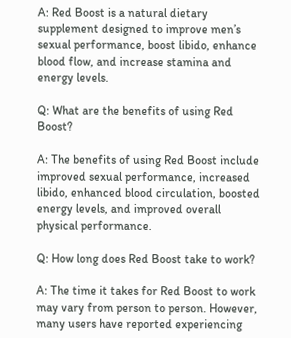A: Red Boost is a natural dietary supplement designed to improve men’s sexual performance, boost libido, enhance blood flow, and increase stamina and energy levels.

Q: What are the benefits of using Red Boost?

A: The benefits of using Red Boost include improved sexual performance, increased libido, enhanced blood circulation, boosted energy levels, and improved overall physical performance.

Q: How long does Red Boost take to work?

A: The time it takes for Red Boost to work may vary from person to person. However, many users have reported experiencing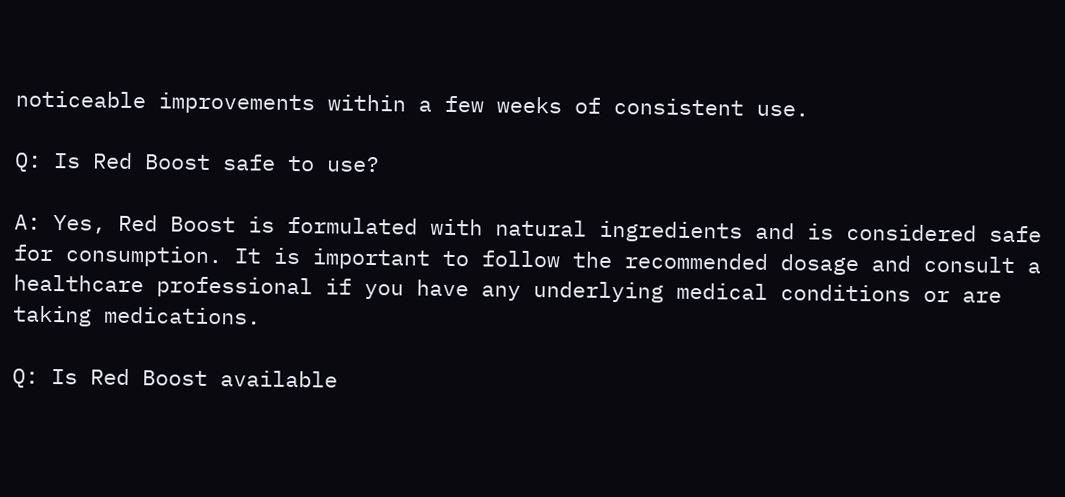noticeable improvements within a few weeks of consistent use.

Q: Is Red Boost safe to use?

A: Yes, Red Boost is formulated with natural ingredients and is considered safe for consumption. It is important to follow the recommended dosage and consult a healthcare professional if you have any underlying medical conditions or are taking medications.

Q: Is Red Boost available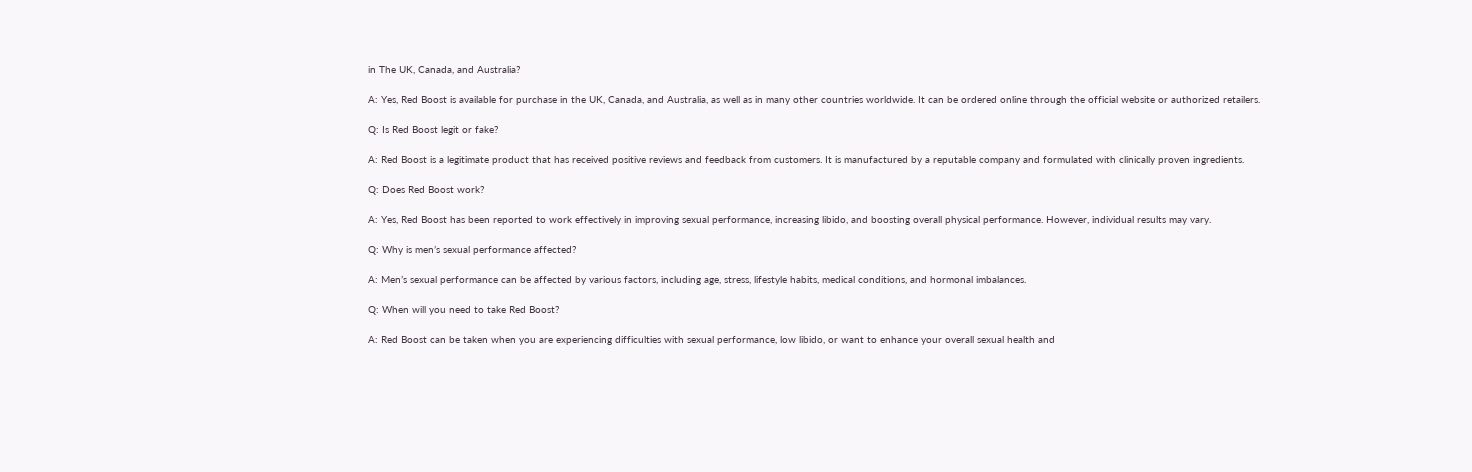in The UK, Canada, and Australia?

A: Yes, Red Boost is available for purchase in the UK, Canada, and Australia, as well as in many other countries worldwide. It can be ordered online through the official website or authorized retailers.

Q: Is Red Boost legit or fake?

A: Red Boost is a legitimate product that has received positive reviews and feedback from customers. It is manufactured by a reputable company and formulated with clinically proven ingredients.

Q: Does Red Boost work?

A: Yes, Red Boost has been reported to work effectively in improving sexual performance, increasing libido, and boosting overall physical performance. However, individual results may vary.

Q: Why is men’s sexual performance affected?

A: Men’s sexual performance can be affected by various factors, including age, stress, lifestyle habits, medical conditions, and hormonal imbalances.

Q: When will you need to take Red Boost?

A: Red Boost can be taken when you are experiencing difficulties with sexual performance, low libido, or want to enhance your overall sexual health and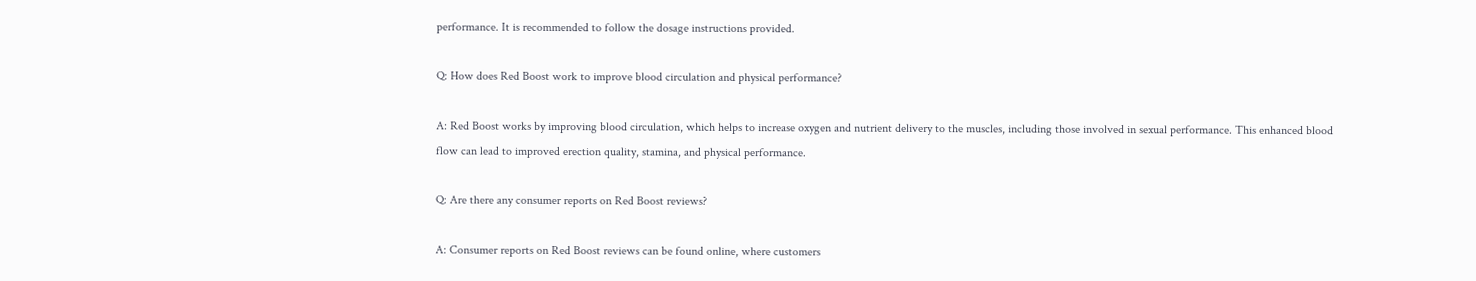performance. It is recommended to follow the dosage instructions provided.

Q: How does Red Boost work to improve blood circulation and physical performance?

A: Red Boost works by improving blood circulation, which helps to increase oxygen and nutrient delivery to the muscles, including those involved in sexual performance. This enhanced blood flow can lead to improved erection quality, stamina, and physical performance.

Q: Are there any consumer reports on Red Boost reviews?

A: Consumer reports on Red Boost reviews can be found online, where customers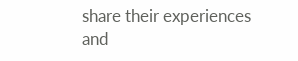share their experiences and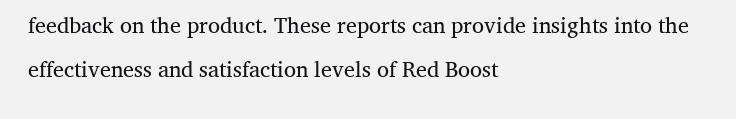feedback on the product. These reports can provide insights into the effectiveness and satisfaction levels of Red Boost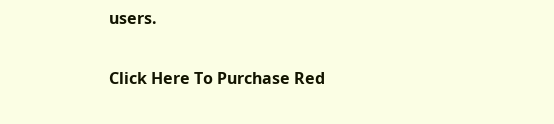users.

Click Here To Purchase Red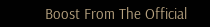Boost From The Official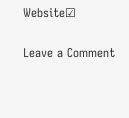Website☑

Leave a Comment